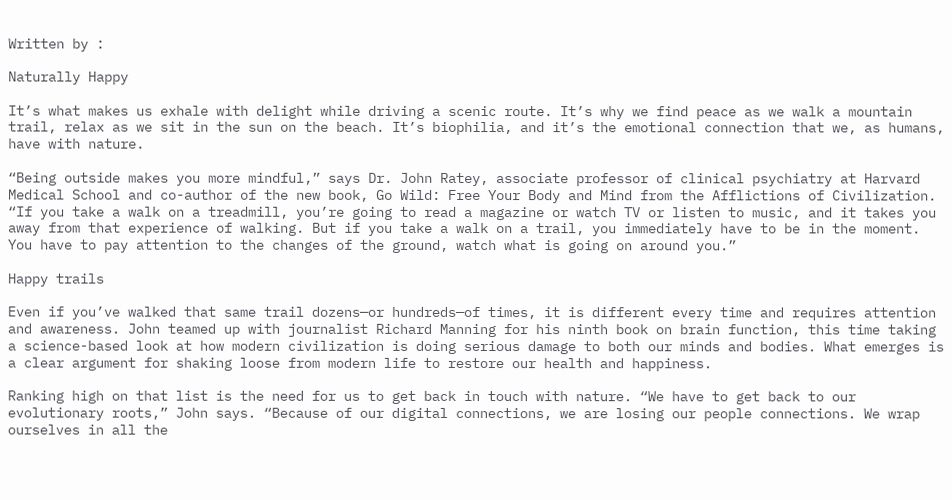Written by :

Naturally Happy

It’s what makes us exhale with delight while driving a scenic route. It’s why we find peace as we walk a mountain trail, relax as we sit in the sun on the beach. It’s biophilia, and it’s the emotional connection that we, as humans, have with nature.

“Being outside makes you more mindful,” says Dr. John Ratey, associate professor of clinical psychiatry at Harvard Medical School and co-author of the new book, Go Wild: Free Your Body and Mind from the Afflictions of Civilization. “If you take a walk on a treadmill, you’re going to read a magazine or watch TV or listen to music, and it takes you away from that experience of walking. But if you take a walk on a trail, you immediately have to be in the moment. You have to pay attention to the changes of the ground, watch what is going on around you.”

Happy trails

Even if you’ve walked that same trail dozens—or hundreds—of times, it is different every time and requires attention and awareness. John teamed up with journalist Richard Manning for his ninth book on brain function, this time taking a science-based look at how modern civilization is doing serious damage to both our minds and bodies. What emerges is a clear argument for shaking loose from modern life to restore our health and happiness.

Ranking high on that list is the need for us to get back in touch with nature. “We have to get back to our evolutionary roots,” John says. “Because of our digital connections, we are losing our people connections. We wrap ourselves in all the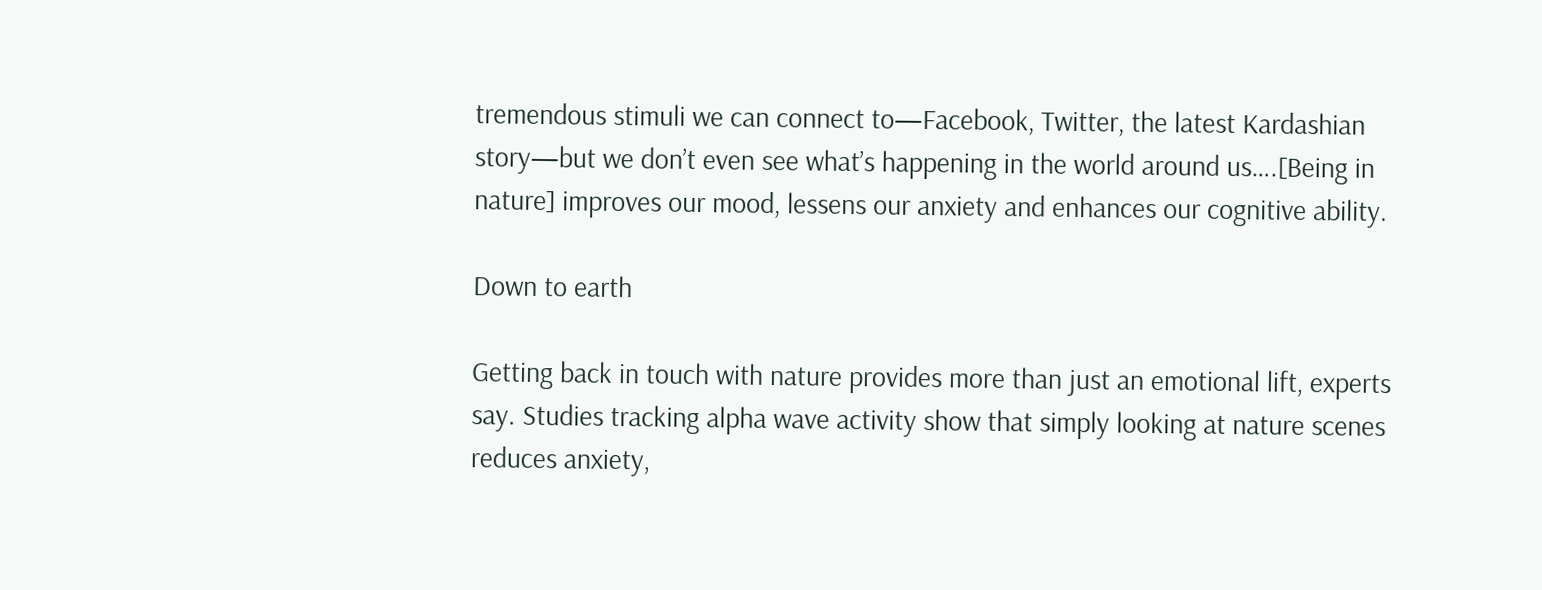tremendous stimuli we can connect to—Facebook, Twitter, the latest Kardashian story—but we don’t even see what’s happening in the world around us….[Being in nature] improves our mood, lessens our anxiety and enhances our cognitive ability.

Down to earth

Getting back in touch with nature provides more than just an emotional lift, experts say. Studies tracking alpha wave activity show that simply looking at nature scenes reduces anxiety,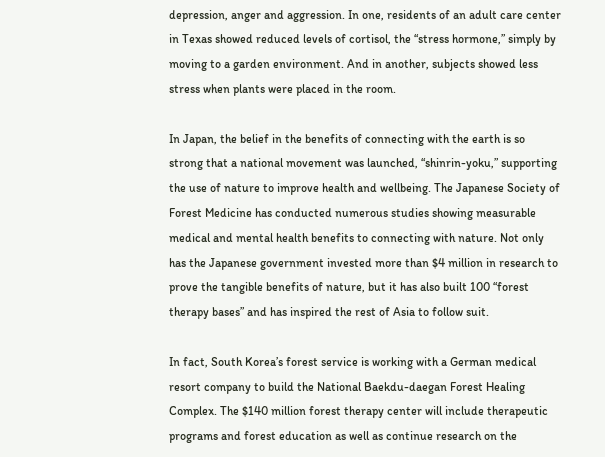depression, anger and aggression. In one, residents of an adult care center in Texas showed reduced levels of cortisol, the “stress hormone,” simply by moving to a garden environment. And in another, subjects showed less stress when plants were placed in the room.

In Japan, the belief in the benefits of connecting with the earth is so strong that a national movement was launched, “shinrin-yoku,” supporting the use of nature to improve health and wellbeing. The Japanese Society of Forest Medicine has conducted numerous studies showing measurable medical and mental health benefits to connecting with nature. Not only has the Japanese government invested more than $4 million in research to prove the tangible benefits of nature, but it has also built 100 “forest therapy bases” and has inspired the rest of Asia to follow suit.

In fact, South Korea’s forest service is working with a German medical resort company to build the National Baekdu-daegan Forest Healing Complex. The $140 million forest therapy center will include therapeutic programs and forest education as well as continue research on the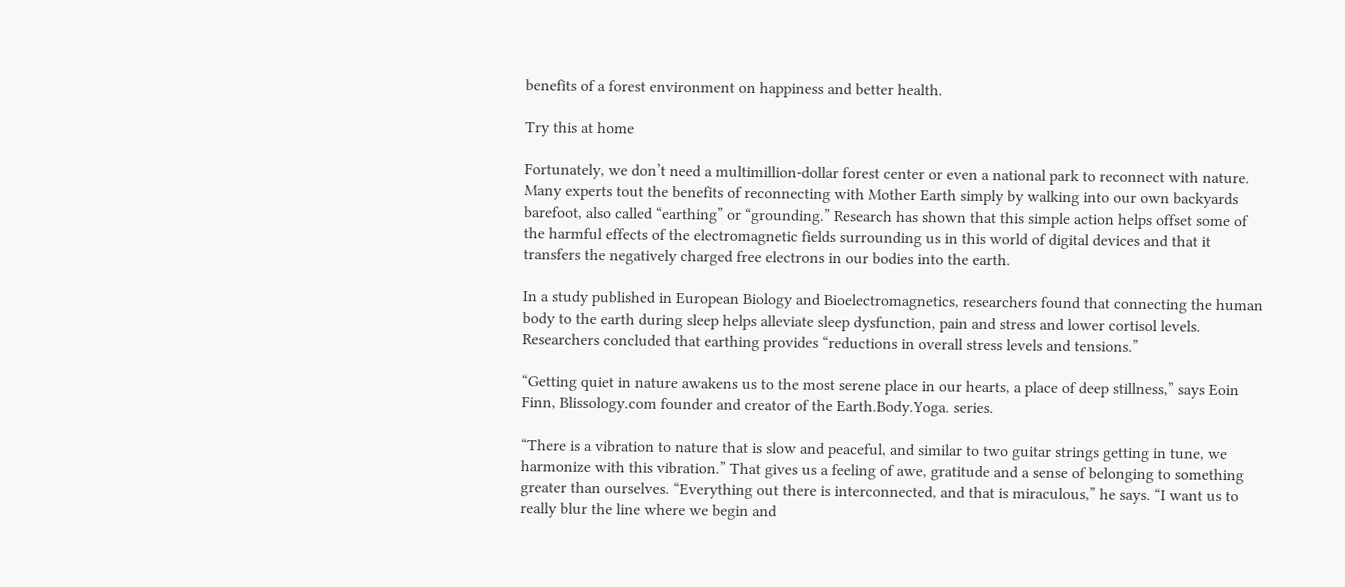benefits of a forest environment on happiness and better health.

Try this at home

Fortunately, we don’t need a multimillion-dollar forest center or even a national park to reconnect with nature. Many experts tout the benefits of reconnecting with Mother Earth simply by walking into our own backyards barefoot, also called “earthing” or “grounding.” Research has shown that this simple action helps offset some of the harmful effects of the electromagnetic fields surrounding us in this world of digital devices and that it transfers the negatively charged free electrons in our bodies into the earth.

In a study published in European Biology and Bioelectromagnetics, researchers found that connecting the human body to the earth during sleep helps alleviate sleep dysfunction, pain and stress and lower cortisol levels. Researchers concluded that earthing provides “reductions in overall stress levels and tensions.”

“Getting quiet in nature awakens us to the most serene place in our hearts, a place of deep stillness,” says Eoin Finn, Blissology.com founder and creator of the Earth.Body.Yoga. series.

“There is a vibration to nature that is slow and peaceful, and similar to two guitar strings getting in tune, we harmonize with this vibration.” That gives us a feeling of awe, gratitude and a sense of belonging to something greater than ourselves. “Everything out there is interconnected, and that is miraculous,” he says. “I want us to really blur the line where we begin and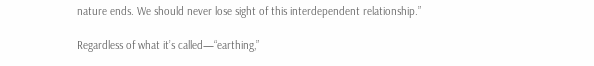nature ends. We should never lose sight of this interdependent relationship.”

Regardless of what it’s called—“earthing,”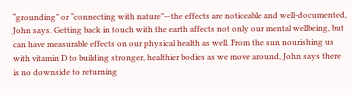“grounding” or “connecting with nature”—the effects are noticeable and well-documented, John says. Getting back in touch with the earth affects not only our mental wellbeing, but can have measurable effects on our physical health as well. From the sun nourishing us with vitamin D to building stronger, healthier bodies as we move around, John says there is no downside to returning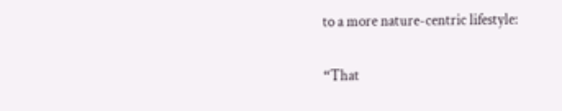to a more nature-centric lifestyle:

“That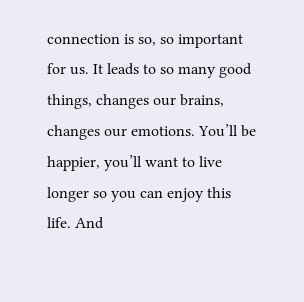connection is so, so important for us. It leads to so many good things, changes our brains, changes our emotions. You’ll be happier, you’ll want to live longer so you can enjoy this life. And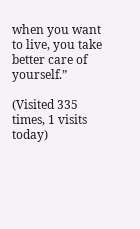when you want to live, you take better care of yourself.”

(Visited 335 times, 1 visits today)